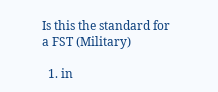Is this the standard for a FST (Military)

  1. in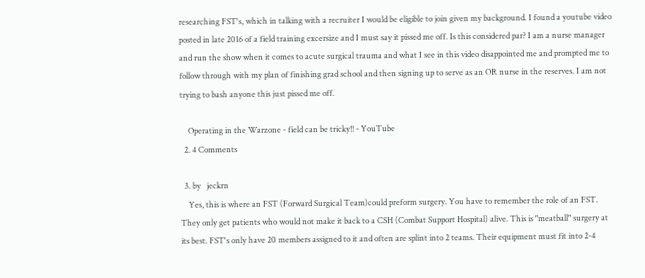researching FST's, which in talking with a recruiter I would be eligible to join given my background. I found a youtube video posted in late 2016 of a field training excersize and I must say it pissed me off. Is this considered par? I am a nurse manager and run the show when it comes to acute surgical trauma and what I see in this video disappointed me and prompted me to follow through with my plan of finishing grad school and then signing up to serve as an OR nurse in the reserves. I am not trying to bash anyone this just pissed me off.

    Operating in the Warzone - field can be tricky!! - YouTube
  2. 4 Comments

  3. by   jeckrn
    Yes, this is where an FST (Forward Surgical Team)could preform surgery. You have to remember the role of an FST. They only get patients who would not make it back to a CSH (Combat Support Hospital) alive. This is "meatball" surgery at its best. FST's only have 20 members assigned to it and often are splint into 2 teams. Their equipment must fit into 2-4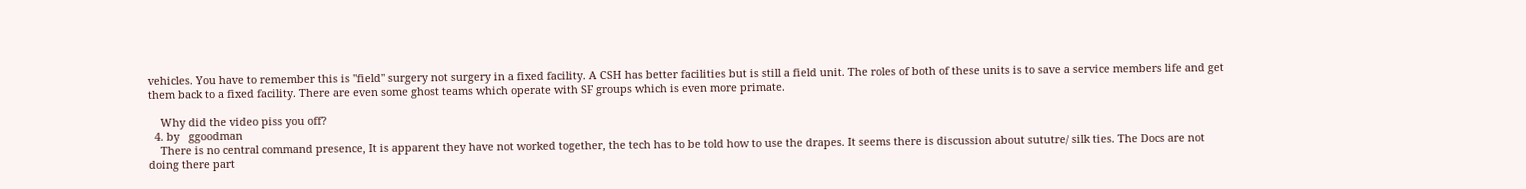vehicles. You have to remember this is "field" surgery not surgery in a fixed facility. A CSH has better facilities but is still a field unit. The roles of both of these units is to save a service members life and get them back to a fixed facility. There are even some ghost teams which operate with SF groups which is even more primate.

    Why did the video piss you off?
  4. by   ggoodman
    There is no central command presence, It is apparent they have not worked together, the tech has to be told how to use the drapes. It seems there is discussion about sututre/ silk ties. The Docs are not doing there part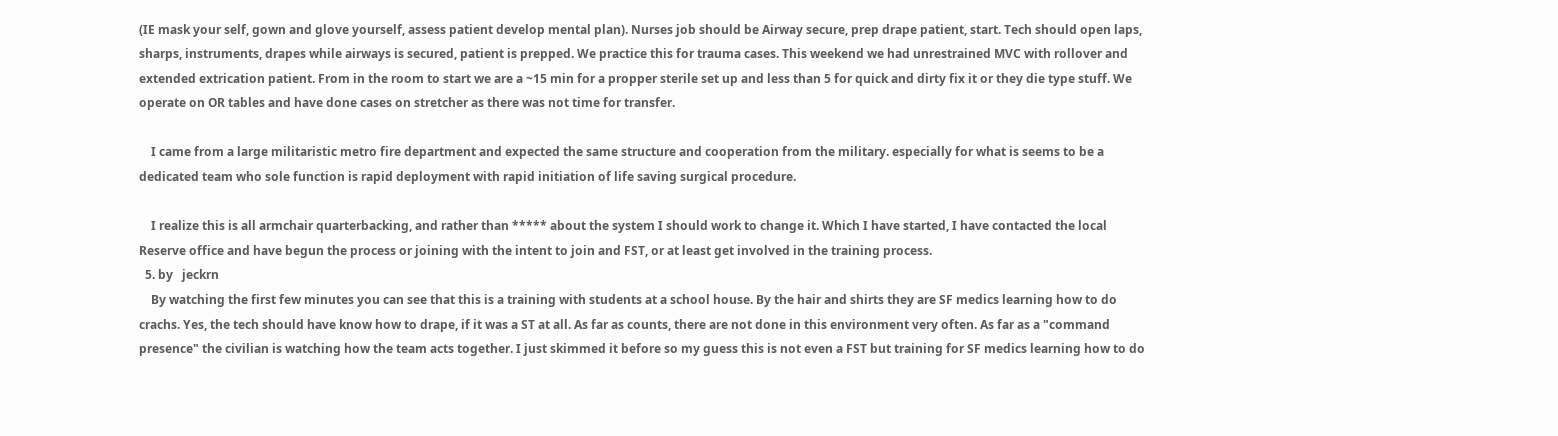(IE mask your self, gown and glove yourself, assess patient develop mental plan). Nurses job should be Airway secure, prep drape patient, start. Tech should open laps, sharps, instruments, drapes while airways is secured, patient is prepped. We practice this for trauma cases. This weekend we had unrestrained MVC with rollover and extended extrication patient. From in the room to start we are a ~15 min for a propper sterile set up and less than 5 for quick and dirty fix it or they die type stuff. We operate on OR tables and have done cases on stretcher as there was not time for transfer.

    I came from a large militaristic metro fire department and expected the same structure and cooperation from the military. especially for what is seems to be a dedicated team who sole function is rapid deployment with rapid initiation of life saving surgical procedure.

    I realize this is all armchair quarterbacking, and rather than ***** about the system I should work to change it. Which I have started, I have contacted the local Reserve office and have begun the process or joining with the intent to join and FST, or at least get involved in the training process.
  5. by   jeckrn
    By watching the first few minutes you can see that this is a training with students at a school house. By the hair and shirts they are SF medics learning how to do crachs. Yes, the tech should have know how to drape, if it was a ST at all. As far as counts, there are not done in this environment very often. As far as a "command presence" the civilian is watching how the team acts together. I just skimmed it before so my guess this is not even a FST but training for SF medics learning how to do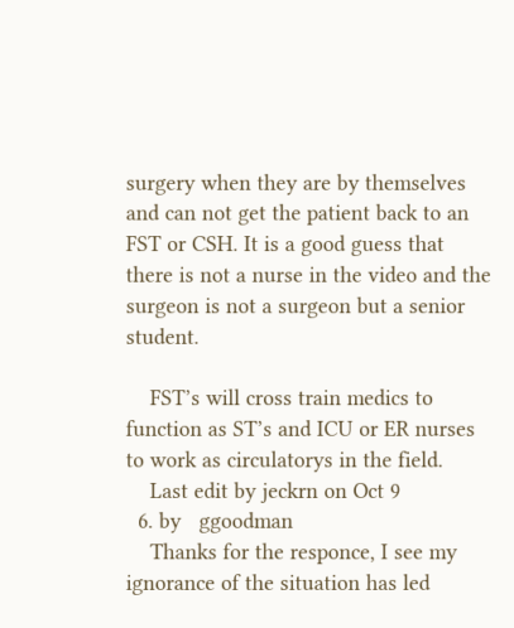surgery when they are by themselves and can not get the patient back to an FST or CSH. It is a good guess that there is not a nurse in the video and the surgeon is not a surgeon but a senior student.

    FST’s will cross train medics to function as ST’s and ICU or ER nurses to work as circulatorys in the field.
    Last edit by jeckrn on Oct 9
  6. by   ggoodman
    Thanks for the responce, I see my ignorance of the situation has led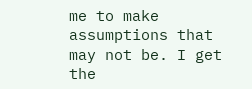me to make assumptions that may not be. I get the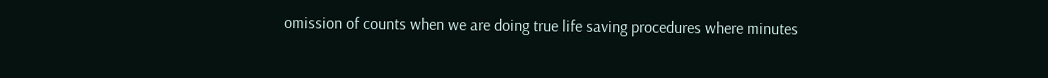omission of counts when we are doing true life saving procedures where minutes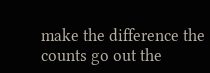make the difference the counts go out the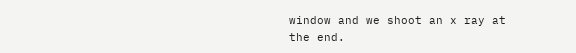window and we shoot an x ray at the end.